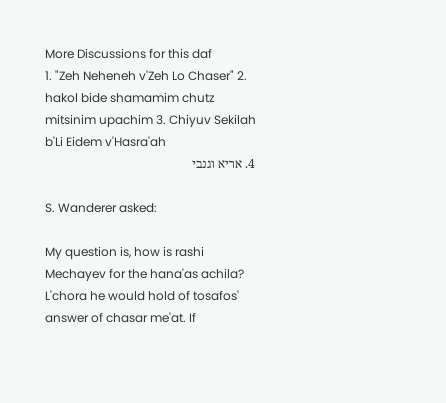More Discussions for this daf
1. "Zeh Neheneh v'Zeh Lo Chaser" 2. hakol bide shamamim chutz mitsinim upachim 3. Chiyuv Sekilah b'Li Eidem v'Hasra'ah
4. אריא וגנבי

S. Wanderer asked:

My question is, how is rashi Mechayev for the hana'as achila? L'chora he would hold of tosafos' answer of chasar me'at. If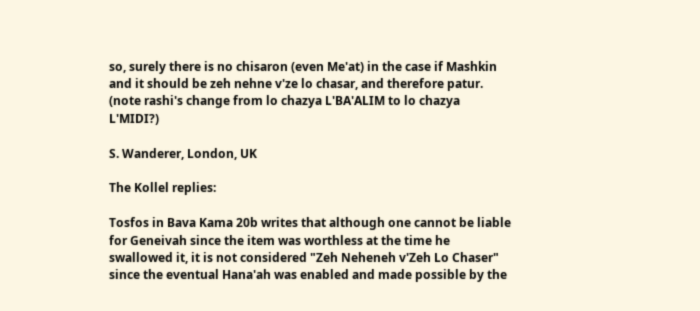so, surely there is no chisaron (even Me'at) in the case if Mashkin and it should be zeh nehne v'ze lo chasar, and therefore patur. (note rashi's change from lo chazya L'BA'ALIM to lo chazya L'MIDI?)

S. Wanderer, London, UK

The Kollel replies:

Tosfos in Bava Kama 20b writes that although one cannot be liable for Geneivah since the item was worthless at the time he swallowed it, it is not considered "Zeh Neheneh v'Zeh Lo Chaser" since the eventual Hana'ah was enabled and made possible by the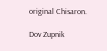original Chisaron.

Dov Zupnik